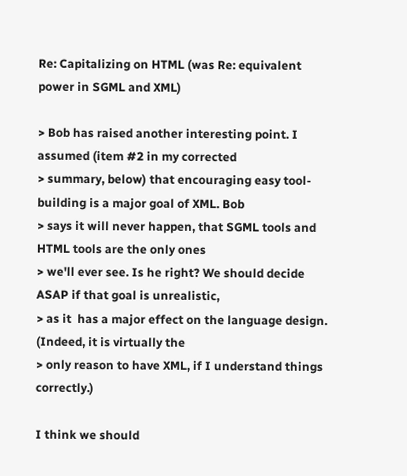Re: Capitalizing on HTML (was Re: equivalent power in SGML and XML)

> Bob has raised another interesting point. I assumed (item #2 in my corrected
> summary, below) that encouraging easy tool-building is a major goal of XML. Bob
> says it will never happen, that SGML tools and HTML tools are the only ones
> we'll ever see. Is he right? We should decide ASAP if that goal is unrealistic,
> as it  has a major effect on the language design. (Indeed, it is virtually the
> only reason to have XML, if I understand things correctly.)

I think we should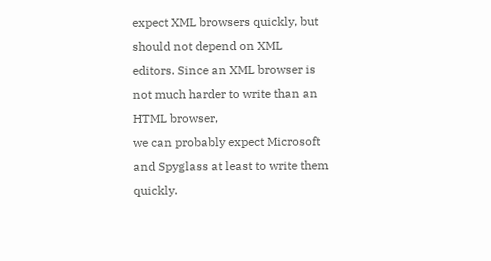expect XML browsers quickly, but should not depend on XML
editors. Since an XML browser is not much harder to write than an HTML browser,
we can probably expect Microsoft and Spyglass at least to write them quickly.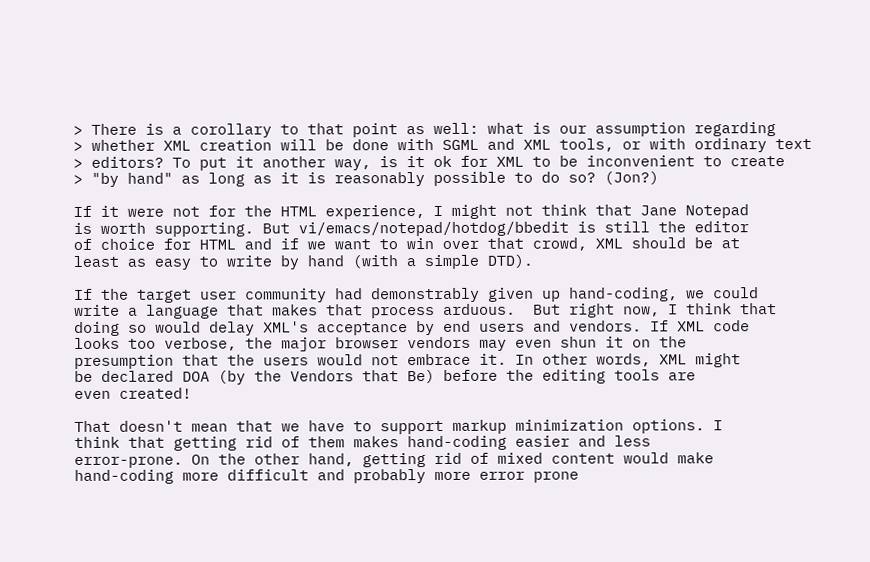> There is a corollary to that point as well: what is our assumption regarding
> whether XML creation will be done with SGML and XML tools, or with ordinary text
> editors? To put it another way, is it ok for XML to be inconvenient to create
> "by hand" as long as it is reasonably possible to do so? (Jon?)

If it were not for the HTML experience, I might not think that Jane Notepad
is worth supporting. But vi/emacs/notepad/hotdog/bbedit is still the editor
of choice for HTML and if we want to win over that crowd, XML should be at
least as easy to write by hand (with a simple DTD).

If the target user community had demonstrably given up hand-coding, we could
write a language that makes that process arduous.  But right now, I think that
doing so would delay XML's acceptance by end users and vendors. If XML code
looks too verbose, the major browser vendors may even shun it on the
presumption that the users would not embrace it. In other words, XML might
be declared DOA (by the Vendors that Be) before the editing tools are
even created!

That doesn't mean that we have to support markup minimization options. I
think that getting rid of them makes hand-coding easier and less
error-prone. On the other hand, getting rid of mixed content would make
hand-coding more difficult and probably more error prone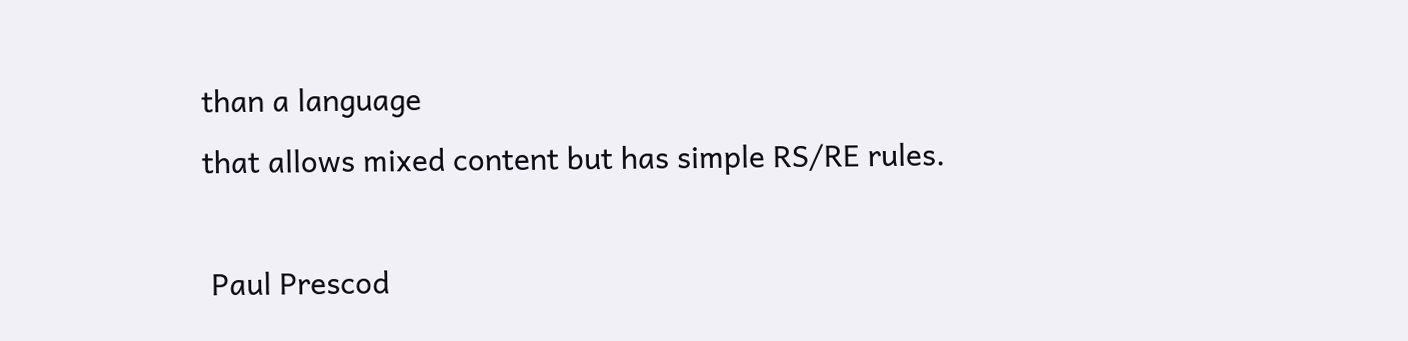than a language
that allows mixed content but has simple RS/RE rules.

 Paul Prescod